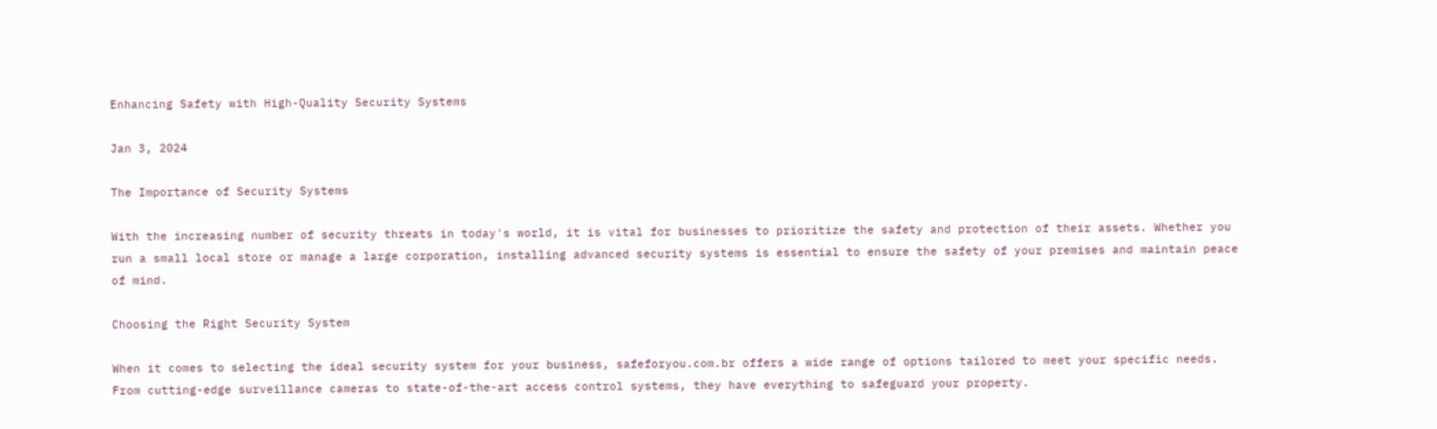Enhancing Safety with High-Quality Security Systems

Jan 3, 2024

The Importance of Security Systems

With the increasing number of security threats in today's world, it is vital for businesses to prioritize the safety and protection of their assets. Whether you run a small local store or manage a large corporation, installing advanced security systems is essential to ensure the safety of your premises and maintain peace of mind.

Choosing the Right Security System

When it comes to selecting the ideal security system for your business, safeforyou.com.br offers a wide range of options tailored to meet your specific needs. From cutting-edge surveillance cameras to state-of-the-art access control systems, they have everything to safeguard your property.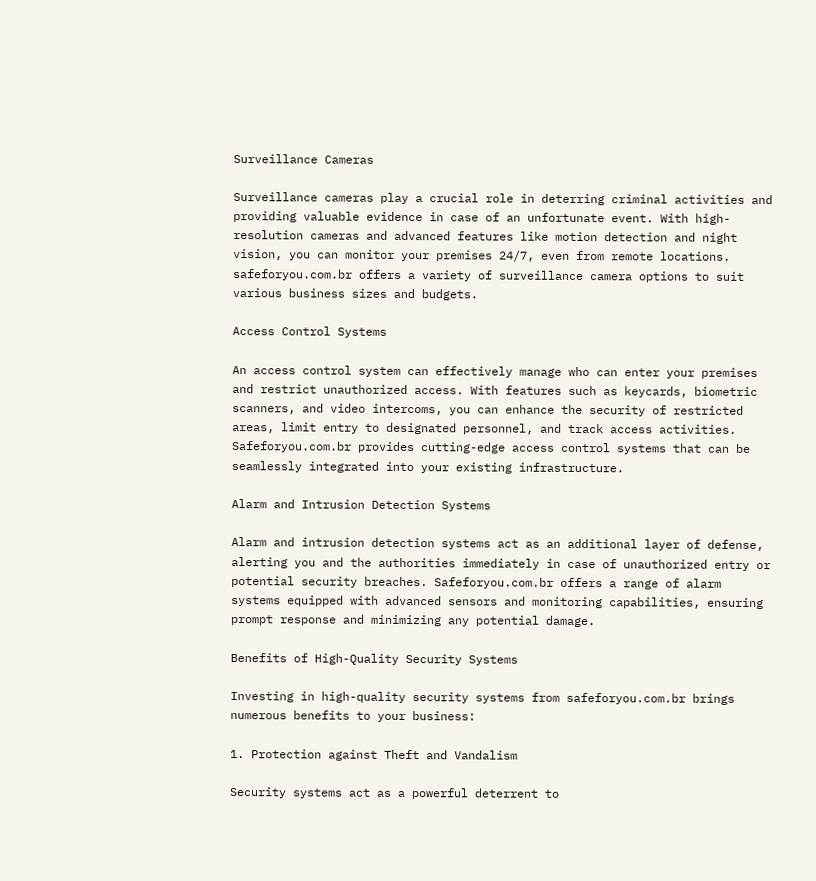Surveillance Cameras

Surveillance cameras play a crucial role in deterring criminal activities and providing valuable evidence in case of an unfortunate event. With high-resolution cameras and advanced features like motion detection and night vision, you can monitor your premises 24/7, even from remote locations. safeforyou.com.br offers a variety of surveillance camera options to suit various business sizes and budgets.

Access Control Systems

An access control system can effectively manage who can enter your premises and restrict unauthorized access. With features such as keycards, biometric scanners, and video intercoms, you can enhance the security of restricted areas, limit entry to designated personnel, and track access activities. Safeforyou.com.br provides cutting-edge access control systems that can be seamlessly integrated into your existing infrastructure.

Alarm and Intrusion Detection Systems

Alarm and intrusion detection systems act as an additional layer of defense, alerting you and the authorities immediately in case of unauthorized entry or potential security breaches. Safeforyou.com.br offers a range of alarm systems equipped with advanced sensors and monitoring capabilities, ensuring prompt response and minimizing any potential damage.

Benefits of High-Quality Security Systems

Investing in high-quality security systems from safeforyou.com.br brings numerous benefits to your business:

1. Protection against Theft and Vandalism

Security systems act as a powerful deterrent to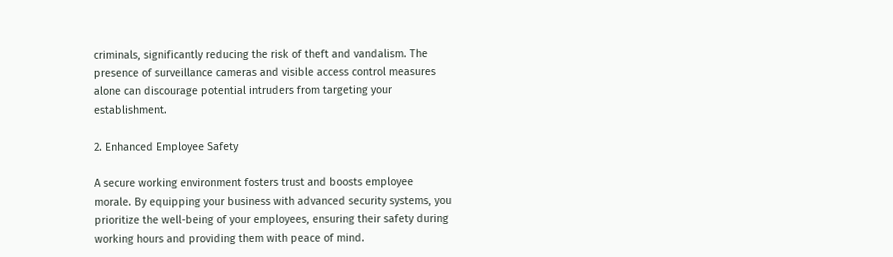criminals, significantly reducing the risk of theft and vandalism. The presence of surveillance cameras and visible access control measures alone can discourage potential intruders from targeting your establishment.

2. Enhanced Employee Safety

A secure working environment fosters trust and boosts employee morale. By equipping your business with advanced security systems, you prioritize the well-being of your employees, ensuring their safety during working hours and providing them with peace of mind.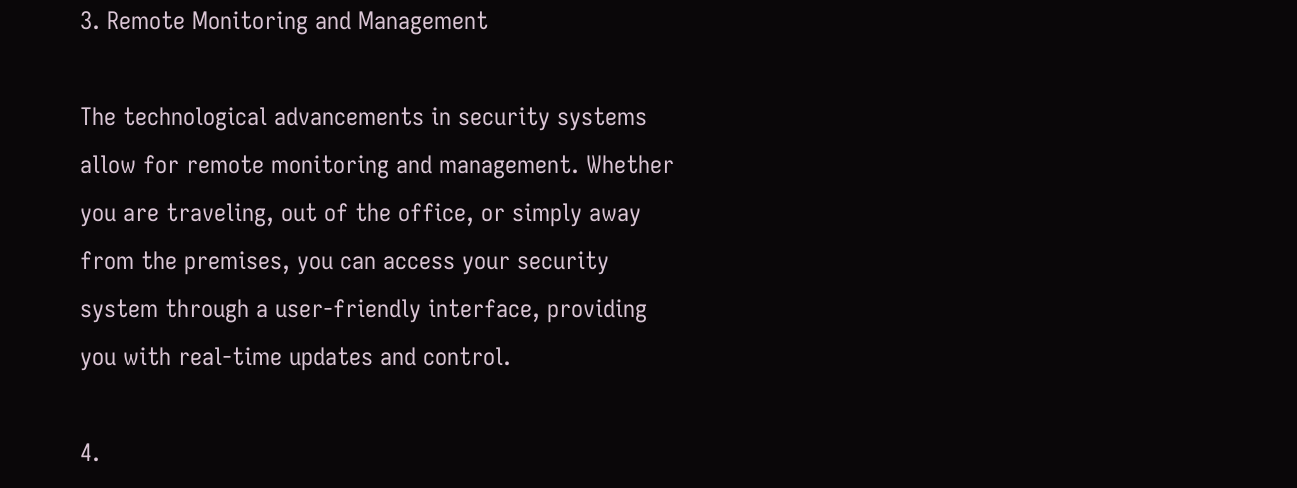3. Remote Monitoring and Management

The technological advancements in security systems allow for remote monitoring and management. Whether you are traveling, out of the office, or simply away from the premises, you can access your security system through a user-friendly interface, providing you with real-time updates and control.

4.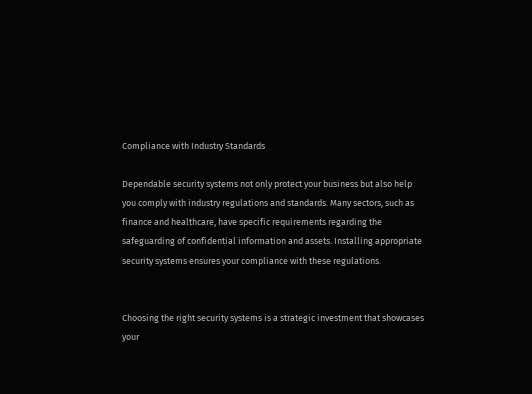Compliance with Industry Standards

Dependable security systems not only protect your business but also help you comply with industry regulations and standards. Many sectors, such as finance and healthcare, have specific requirements regarding the safeguarding of confidential information and assets. Installing appropriate security systems ensures your compliance with these regulations.


Choosing the right security systems is a strategic investment that showcases your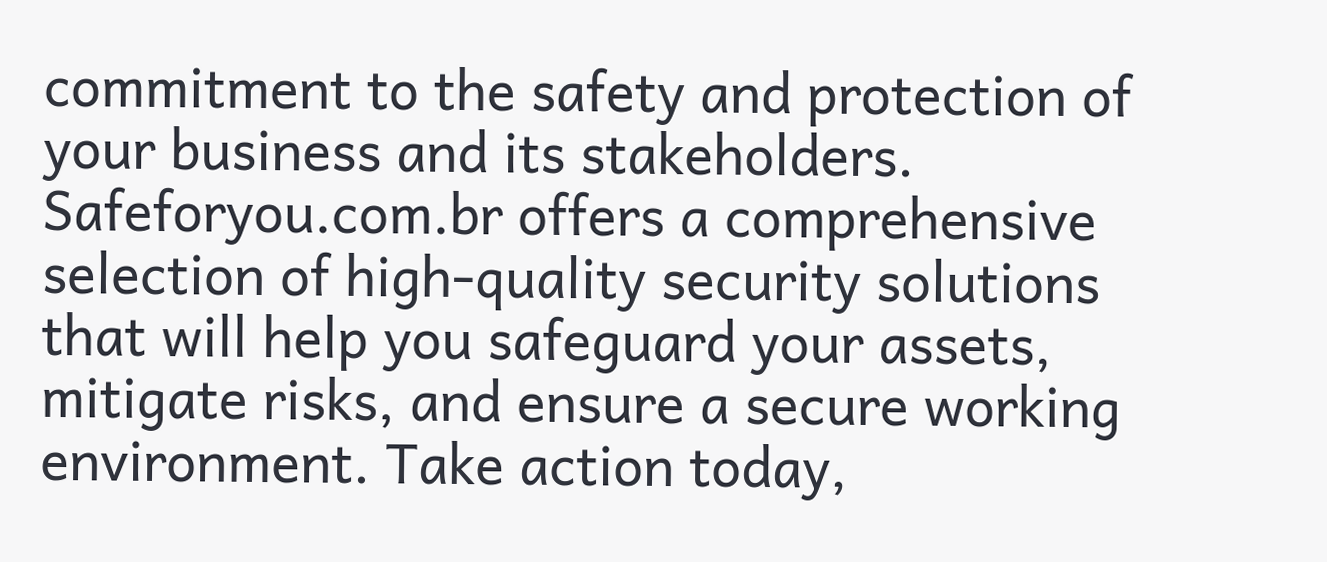commitment to the safety and protection of your business and its stakeholders. Safeforyou.com.br offers a comprehensive selection of high-quality security solutions that will help you safeguard your assets, mitigate risks, and ensure a secure working environment. Take action today,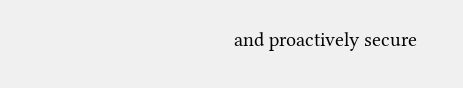and proactively secure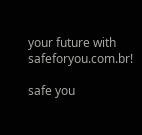your future with safeforyou.com.br!

safe you